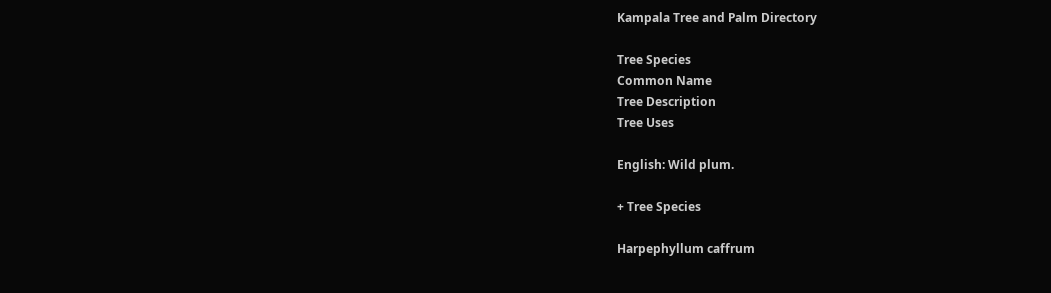Kampala Tree and Palm Directory

Tree Species
Common Name
Tree Description
Tree Uses

English: Wild plum.

+ Tree Species

Harpephyllum caffrum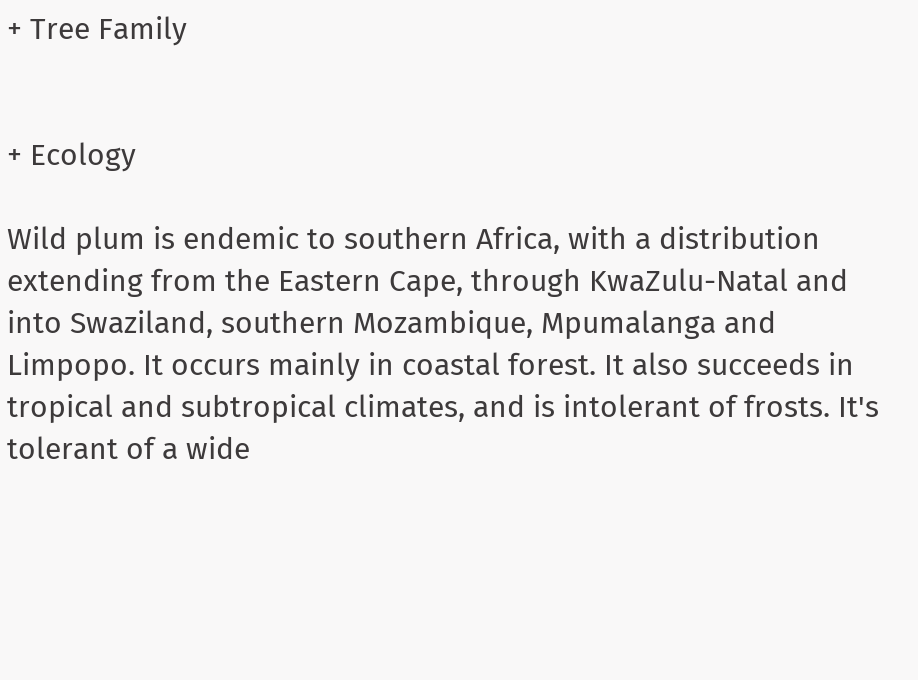+ Tree Family


+ Ecology

Wild plum is endemic to southern Africa, with a distribution extending from the Eastern Cape, through KwaZulu-Natal and into Swaziland, southern Mozambique, Mpumalanga and Limpopo. It occurs mainly in coastal forest. It also succeeds in tropical and subtropical climates, and is intolerant of frosts. It's tolerant of a wide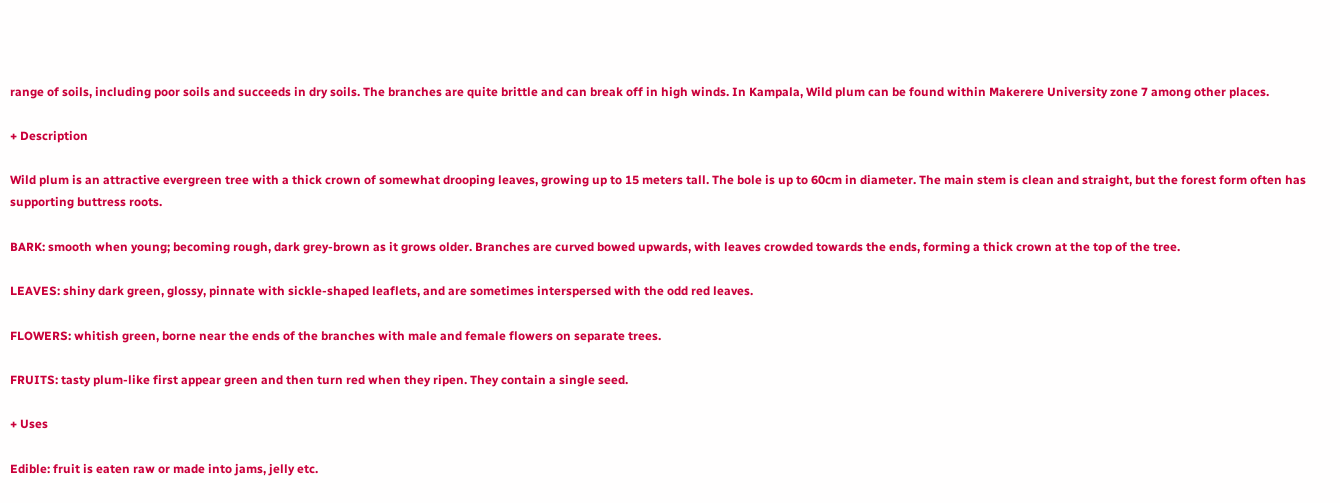range of soils, including poor soils and succeeds in dry soils. The branches are quite brittle and can break off in high winds. In Kampala, Wild plum can be found within Makerere University zone 7 among other places.

+ Description

Wild plum is an attractive evergreen tree with a thick crown of somewhat drooping leaves, growing up to 15 meters tall. The bole is up to 60cm in diameter. The main stem is clean and straight, but the forest form often has supporting buttress roots.

BARK: smooth when young; becoming rough, dark grey-brown as it grows older. Branches are curved bowed upwards, with leaves crowded towards the ends, forming a thick crown at the top of the tree.

LEAVES: shiny dark green, glossy, pinnate with sickle-shaped leaflets, and are sometimes interspersed with the odd red leaves.

FLOWERS: whitish green, borne near the ends of the branches with male and female flowers on separate trees.

FRUITS: tasty plum-like first appear green and then turn red when they ripen. They contain a single seed.

+ Uses

Edible: fruit is eaten raw or made into jams, jelly etc.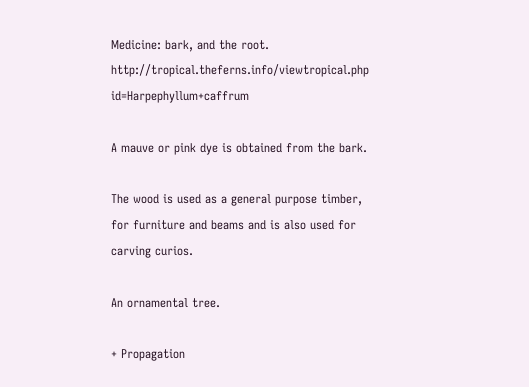Medicine: bark, and the root. http://tropical.theferns.info/viewtropical.php id=Harpephyllum+caffrum

A mauve or pink dye is obtained from the bark.

The wood is used as a general purpose timber, for furniture and beams and is also used for carving curios.

An ornamental tree.

+ Propagation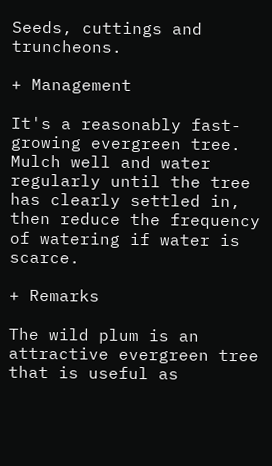Seeds, cuttings and truncheons.

+ Management

It's a reasonably fast-growing evergreen tree. Mulch well and water regularly until the tree has clearly settled in, then reduce the frequency of watering if water is scarce.

+ Remarks

The wild plum is an attractive evergreen tree that is useful as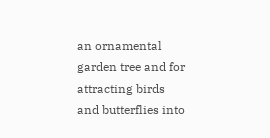an ornamental garden tree and for attracting birds and butterflies into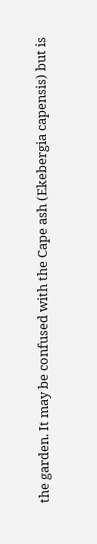the garden. It may be confused with the Cape ash (Ekebergia capensis) but is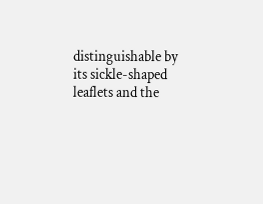distinguishable by its sickle-shaped leaflets and the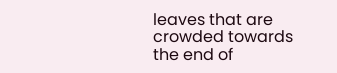leaves that are crowded towards the end of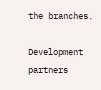the branches.

Development partners